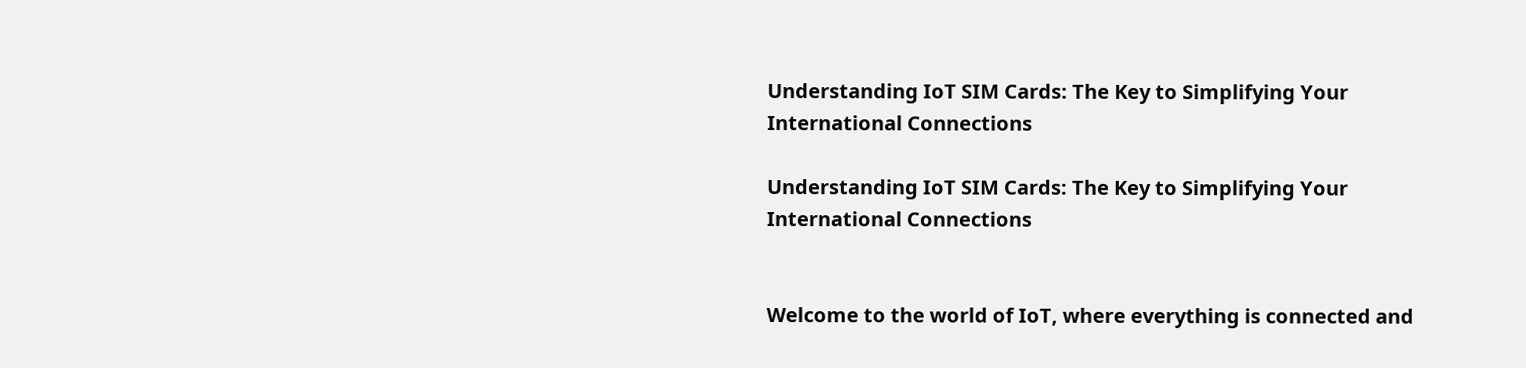Understanding IoT SIM Cards: The Key to Simplifying Your International Connections

Understanding IoT SIM Cards: The Key to Simplifying Your International Connections


Welcome to the world of IoT, where everything is connected and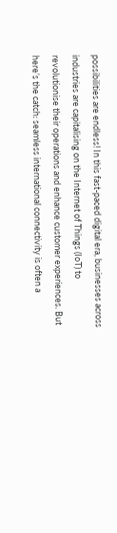possibilities are endless! In this fast-paced digital era, businesses across industries are capitalising on the Internet of Things (IoT) to revolutionise their operations and enhance customer experiences. But here’s the catch: seamless international connectivity is often a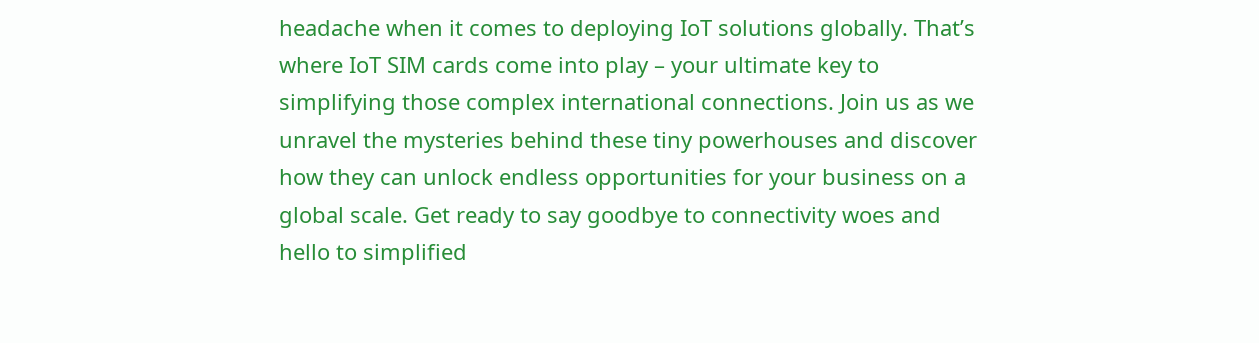headache when it comes to deploying IoT solutions globally. That’s where IoT SIM cards come into play – your ultimate key to simplifying those complex international connections. Join us as we unravel the mysteries behind these tiny powerhouses and discover how they can unlock endless opportunities for your business on a global scale. Get ready to say goodbye to connectivity woes and hello to simplified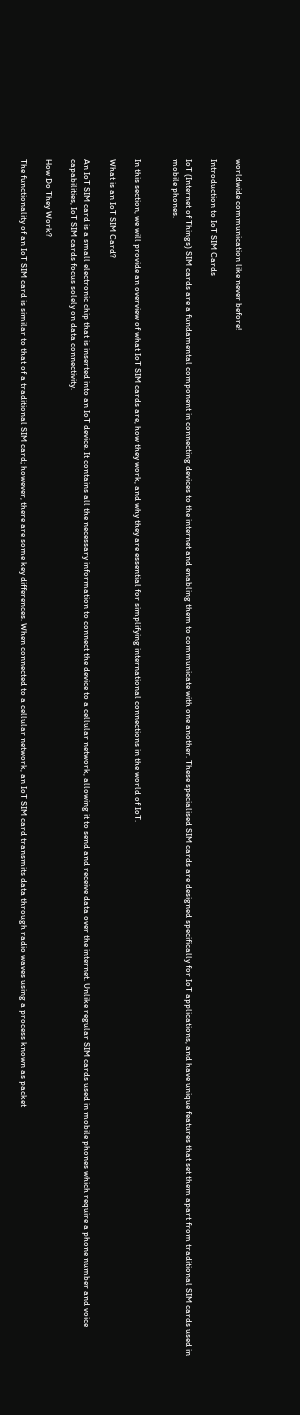worldwide communication like never before!

Introduction to IoT SIM Cards

IoT (Internet of Things) SIM cards are a fundamental component in connecting devices to the internet and enabling them to communicate with one another. These specialised SIM cards are designed specifically for IoT applications, and have unique features that set them apart from traditional SIM cards used in mobile phones.


In this section, we will provide an overview of what IoT SIM cards are, how they work, and why they are essential for simplifying international connections in the world of IoT.

What is an IoT SIM Card?

An IoT SIM card is a small electronic chip that is inserted into an IoT device. It contains all the necessary information to connect the device to a cellular network, allowing it to send and receive data over the internet. Unlike regular SIM cards used in mobile phones which require a phone number and voice capabilities, IoT SIM cards focus solely on data connectivity.

How Do They Work?

The functionality of an IoT SIM card is similar to that of a traditional SIM card; however, there are some key differences. When connected to a cellular network, an IoT SIM card transmits data through radio waves using a process known as packet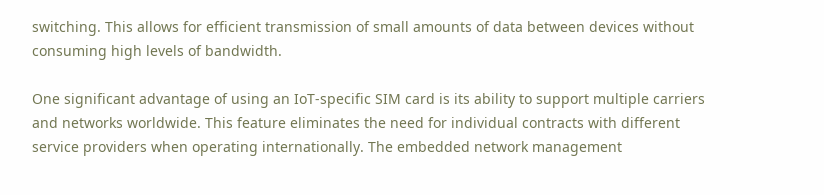switching. This allows for efficient transmission of small amounts of data between devices without consuming high levels of bandwidth.

One significant advantage of using an IoT-specific SIM card is its ability to support multiple carriers and networks worldwide. This feature eliminates the need for individual contracts with different service providers when operating internationally. The embedded network management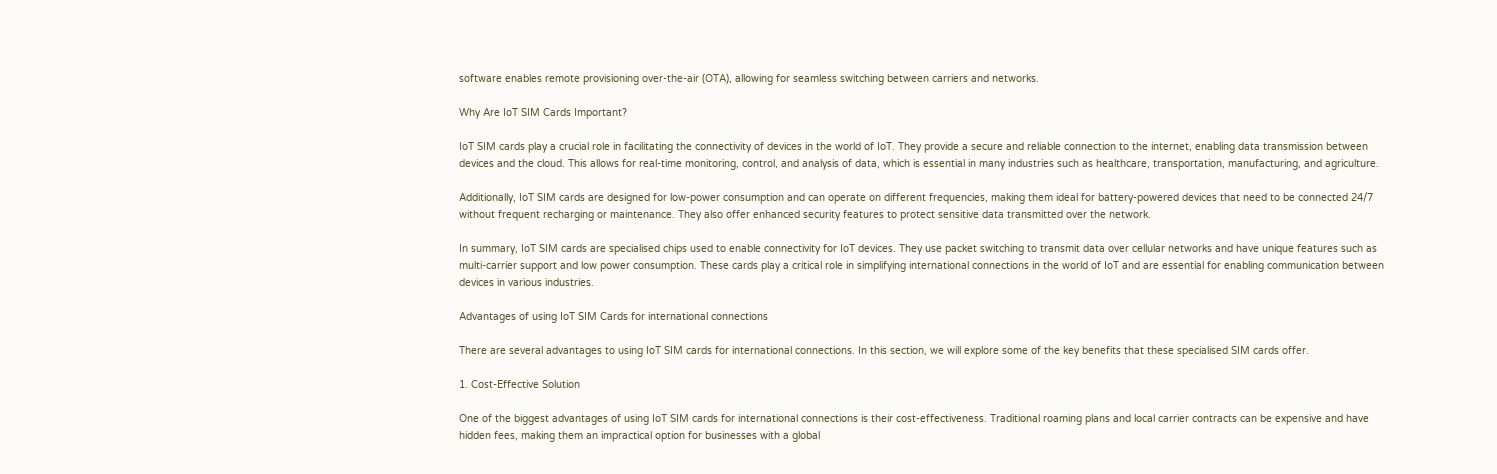software enables remote provisioning over-the-air (OTA), allowing for seamless switching between carriers and networks.

Why Are IoT SIM Cards Important?

IoT SIM cards play a crucial role in facilitating the connectivity of devices in the world of IoT. They provide a secure and reliable connection to the internet, enabling data transmission between devices and the cloud. This allows for real-time monitoring, control, and analysis of data, which is essential in many industries such as healthcare, transportation, manufacturing, and agriculture.

Additionally, IoT SIM cards are designed for low-power consumption and can operate on different frequencies, making them ideal for battery-powered devices that need to be connected 24/7 without frequent recharging or maintenance. They also offer enhanced security features to protect sensitive data transmitted over the network.

In summary, IoT SIM cards are specialised chips used to enable connectivity for IoT devices. They use packet switching to transmit data over cellular networks and have unique features such as multi-carrier support and low power consumption. These cards play a critical role in simplifying international connections in the world of IoT and are essential for enabling communication between devices in various industries.

Advantages of using IoT SIM Cards for international connections

There are several advantages to using IoT SIM cards for international connections. In this section, we will explore some of the key benefits that these specialised SIM cards offer.

1. Cost-Effective Solution

One of the biggest advantages of using IoT SIM cards for international connections is their cost-effectiveness. Traditional roaming plans and local carrier contracts can be expensive and have hidden fees, making them an impractical option for businesses with a global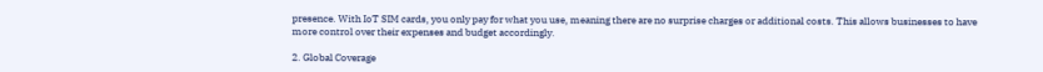presence. With IoT SIM cards, you only pay for what you use, meaning there are no surprise charges or additional costs. This allows businesses to have more control over their expenses and budget accordingly.

2. Global Coverage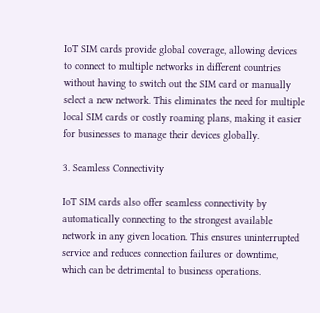IoT SIM cards provide global coverage, allowing devices to connect to multiple networks in different countries without having to switch out the SIM card or manually select a new network. This eliminates the need for multiple local SIM cards or costly roaming plans, making it easier for businesses to manage their devices globally.

3. Seamless Connectivity

IoT SIM cards also offer seamless connectivity by automatically connecting to the strongest available network in any given location. This ensures uninterrupted service and reduces connection failures or downtime, which can be detrimental to business operations.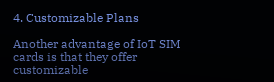4. Customizable Plans

Another advantage of IoT SIM cards is that they offer customizable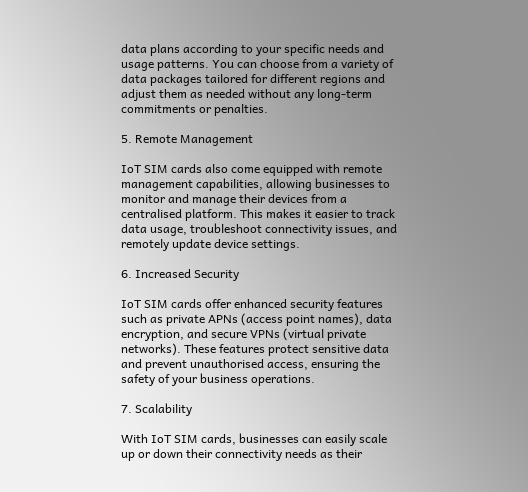data plans according to your specific needs and usage patterns. You can choose from a variety of data packages tailored for different regions and adjust them as needed without any long-term commitments or penalties.

5. Remote Management

IoT SIM cards also come equipped with remote management capabilities, allowing businesses to monitor and manage their devices from a centralised platform. This makes it easier to track data usage, troubleshoot connectivity issues, and remotely update device settings.

6. Increased Security

IoT SIM cards offer enhanced security features such as private APNs (access point names), data encryption, and secure VPNs (virtual private networks). These features protect sensitive data and prevent unauthorised access, ensuring the safety of your business operations.

7. Scalability

With IoT SIM cards, businesses can easily scale up or down their connectivity needs as their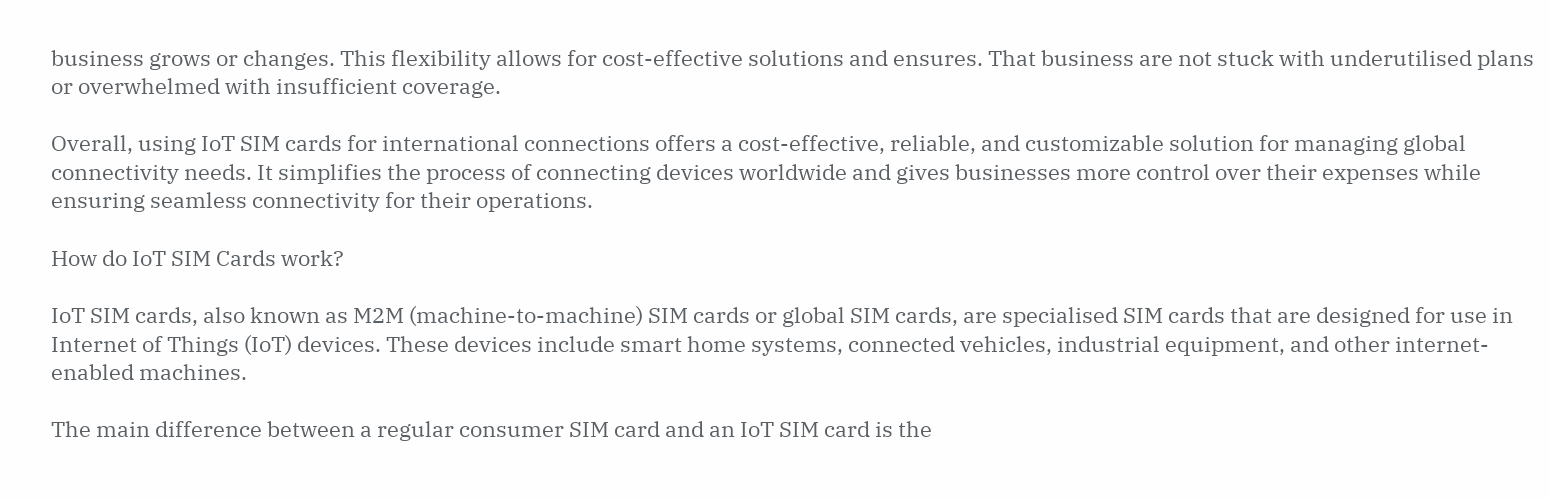business grows or changes. This flexibility allows for cost-effective solutions and ensures. That business are not stuck with underutilised plans or overwhelmed with insufficient coverage.

Overall, using IoT SIM cards for international connections offers a cost-effective, reliable, and customizable solution for managing global connectivity needs. It simplifies the process of connecting devices worldwide and gives businesses more control over their expenses while ensuring seamless connectivity for their operations.

How do IoT SIM Cards work?

IoT SIM cards, also known as M2M (machine-to-machine) SIM cards or global SIM cards, are specialised SIM cards that are designed for use in Internet of Things (IoT) devices. These devices include smart home systems, connected vehicles, industrial equipment, and other internet-enabled machines.

The main difference between a regular consumer SIM card and an IoT SIM card is the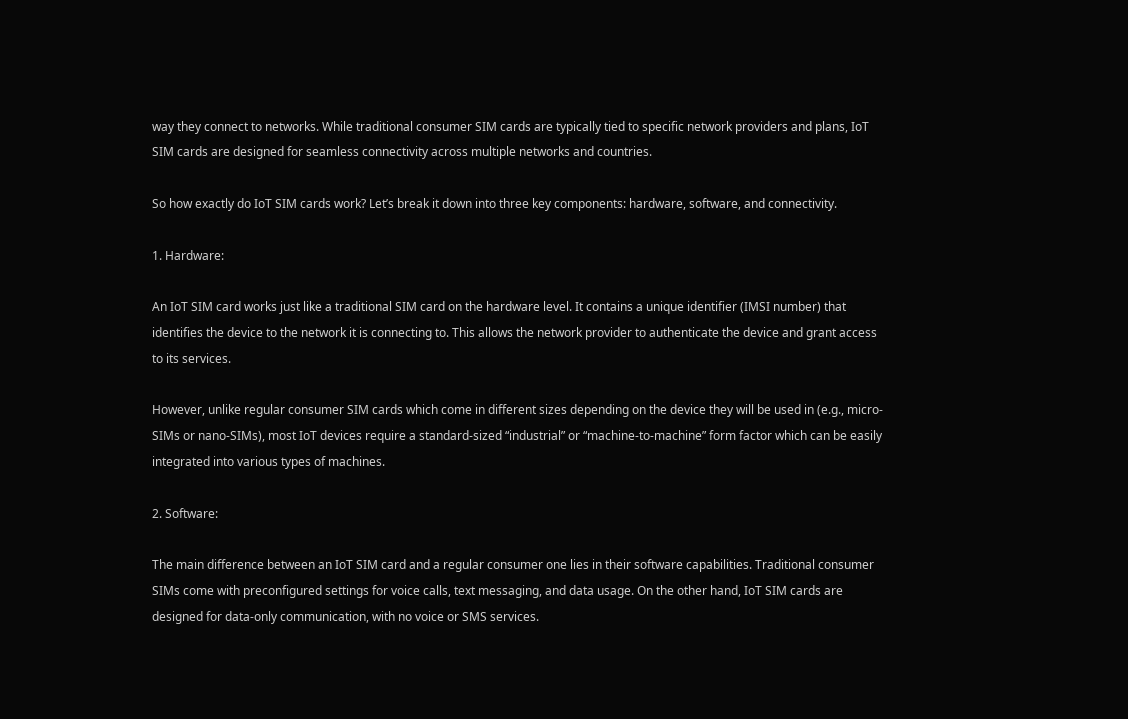way they connect to networks. While traditional consumer SIM cards are typically tied to specific network providers and plans, IoT SIM cards are designed for seamless connectivity across multiple networks and countries.

So how exactly do IoT SIM cards work? Let’s break it down into three key components: hardware, software, and connectivity.

1. Hardware:

An IoT SIM card works just like a traditional SIM card on the hardware level. It contains a unique identifier (IMSI number) that identifies the device to the network it is connecting to. This allows the network provider to authenticate the device and grant access to its services.

However, unlike regular consumer SIM cards which come in different sizes depending on the device they will be used in (e.g., micro-SIMs or nano-SIMs), most IoT devices require a standard-sized “industrial” or “machine-to-machine” form factor which can be easily integrated into various types of machines.

2. Software:

The main difference between an IoT SIM card and a regular consumer one lies in their software capabilities. Traditional consumer SIMs come with preconfigured settings for voice calls, text messaging, and data usage. On the other hand, IoT SIM cards are designed for data-only communication, with no voice or SMS services.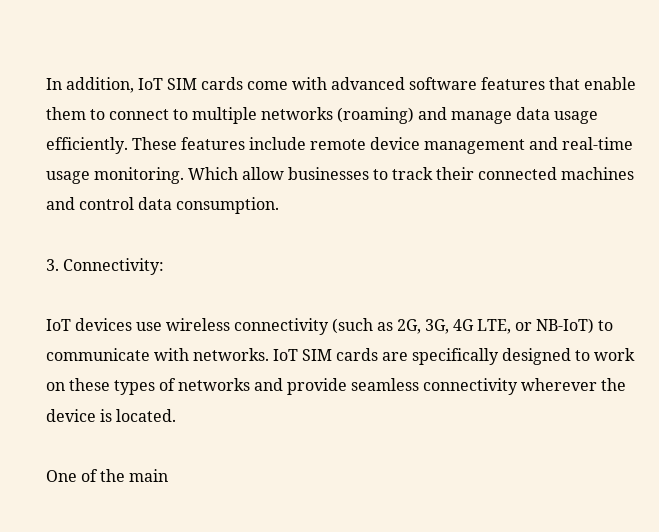In addition, IoT SIM cards come with advanced software features that enable them to connect to multiple networks (roaming) and manage data usage efficiently. These features include remote device management and real-time usage monitoring. Which allow businesses to track their connected machines and control data consumption.

3. Connectivity:

IoT devices use wireless connectivity (such as 2G, 3G, 4G LTE, or NB-IoT) to communicate with networks. IoT SIM cards are specifically designed to work on these types of networks and provide seamless connectivity wherever the device is located.

One of the main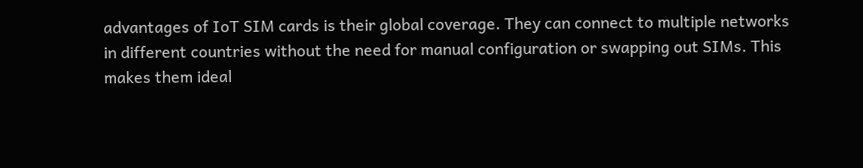advantages of IoT SIM cards is their global coverage. They can connect to multiple networks in different countries without the need for manual configuration or swapping out SIMs. This makes them ideal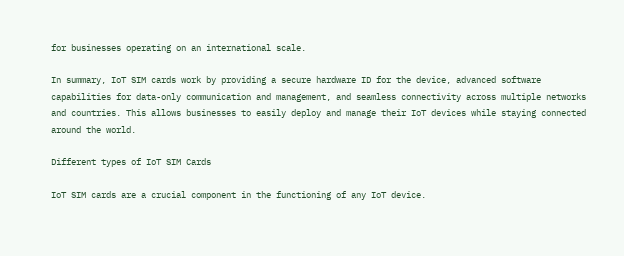for businesses operating on an international scale.

In summary, IoT SIM cards work by providing a secure hardware ID for the device, advanced software capabilities for data-only communication and management, and seamless connectivity across multiple networks and countries. This allows businesses to easily deploy and manage their IoT devices while staying connected around the world.

Different types of IoT SIM Cards

IoT SIM cards are a crucial component in the functioning of any IoT device.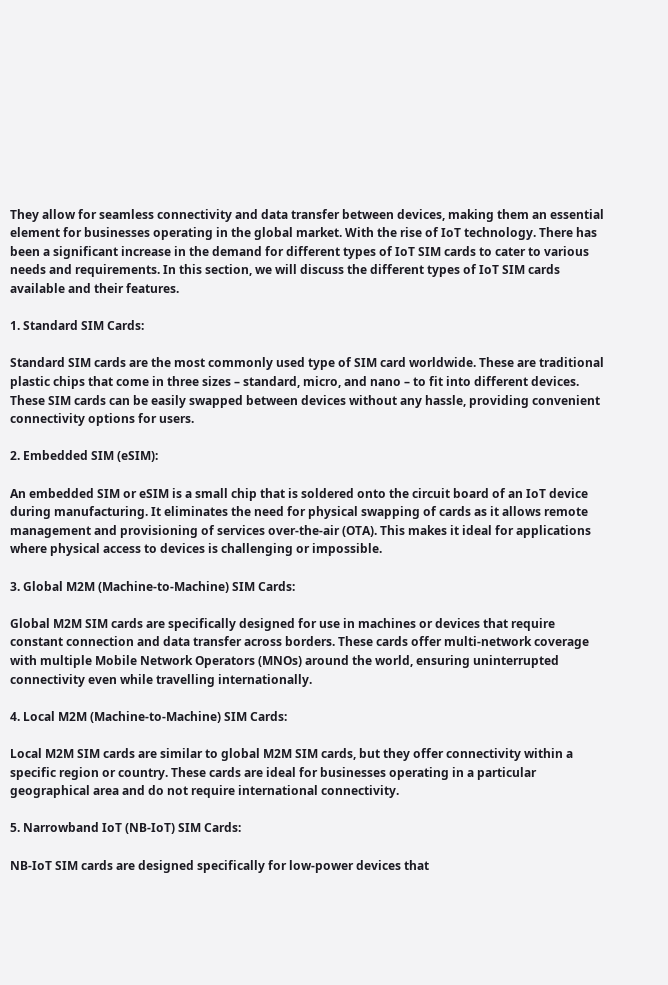They allow for seamless connectivity and data transfer between devices, making them an essential element for businesses operating in the global market. With the rise of IoT technology. There has been a significant increase in the demand for different types of IoT SIM cards to cater to various needs and requirements. In this section, we will discuss the different types of IoT SIM cards available and their features.

1. Standard SIM Cards:

Standard SIM cards are the most commonly used type of SIM card worldwide. These are traditional plastic chips that come in three sizes – standard, micro, and nano – to fit into different devices. These SIM cards can be easily swapped between devices without any hassle, providing convenient connectivity options for users.

2. Embedded SIM (eSIM):

An embedded SIM or eSIM is a small chip that is soldered onto the circuit board of an IoT device during manufacturing. It eliminates the need for physical swapping of cards as it allows remote management and provisioning of services over-the-air (OTA). This makes it ideal for applications where physical access to devices is challenging or impossible.

3. Global M2M (Machine-to-Machine) SIM Cards:

Global M2M SIM cards are specifically designed for use in machines or devices that require constant connection and data transfer across borders. These cards offer multi-network coverage with multiple Mobile Network Operators (MNOs) around the world, ensuring uninterrupted connectivity even while travelling internationally.

4. Local M2M (Machine-to-Machine) SIM Cards:

Local M2M SIM cards are similar to global M2M SIM cards, but they offer connectivity within a specific region or country. These cards are ideal for businesses operating in a particular geographical area and do not require international connectivity.

5. Narrowband IoT (NB-IoT) SIM Cards:

NB-IoT SIM cards are designed specifically for low-power devices that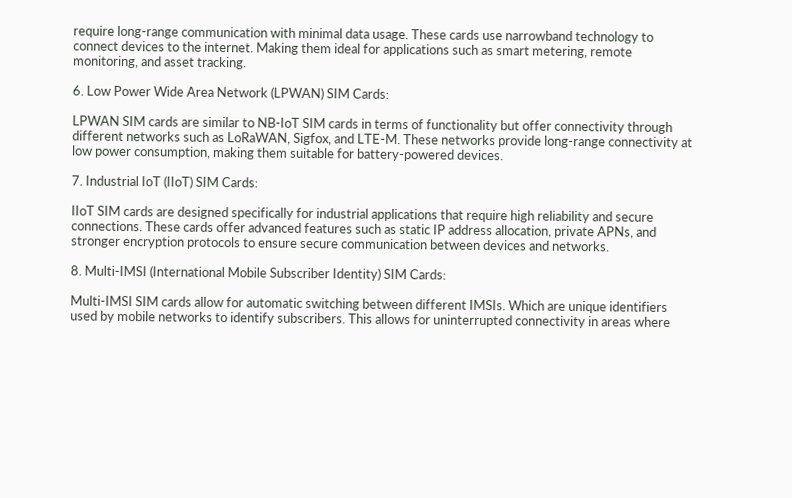require long-range communication with minimal data usage. These cards use narrowband technology to connect devices to the internet. Making them ideal for applications such as smart metering, remote monitoring, and asset tracking.

6. Low Power Wide Area Network (LPWAN) SIM Cards:

LPWAN SIM cards are similar to NB-IoT SIM cards in terms of functionality but offer connectivity through different networks such as LoRaWAN, Sigfox, and LTE-M. These networks provide long-range connectivity at low power consumption, making them suitable for battery-powered devices.

7. Industrial IoT (IIoT) SIM Cards:

IIoT SIM cards are designed specifically for industrial applications that require high reliability and secure connections. These cards offer advanced features such as static IP address allocation, private APNs, and stronger encryption protocols to ensure secure communication between devices and networks.

8. Multi-IMSI (International Mobile Subscriber Identity) SIM Cards:

Multi-IMSI SIM cards allow for automatic switching between different IMSIs. Which are unique identifiers used by mobile networks to identify subscribers. This allows for uninterrupted connectivity in areas where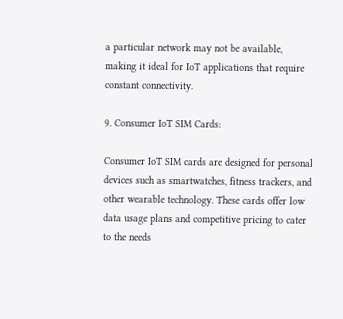a particular network may not be available, making it ideal for IoT applications that require constant connectivity.

9. Consumer IoT SIM Cards:

Consumer IoT SIM cards are designed for personal devices such as smartwatches, fitness trackers, and other wearable technology. These cards offer low data usage plans and competitive pricing to cater to the needs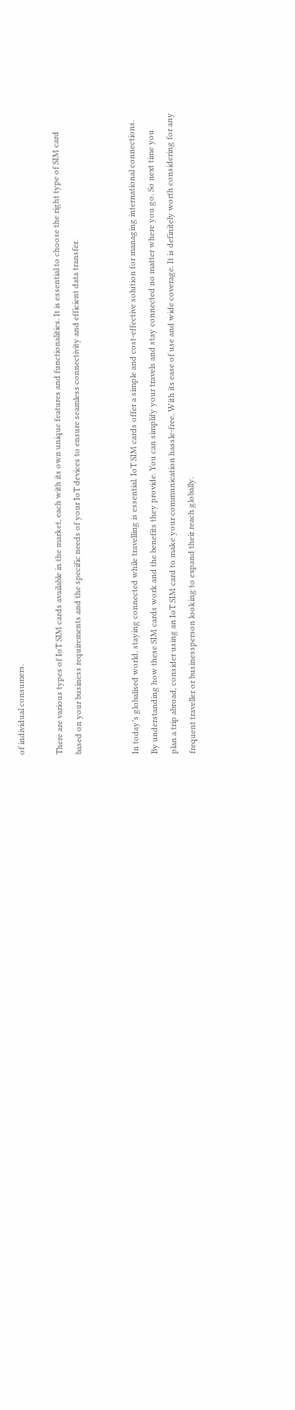of individual consumers.

There are various types of IoT SIM cards available in the market, each with its own unique features and functionalities. It is essential to choose the right type of SIM card based on your business requirements and the specific needs of your IoT devices to ensure seamless connectivity and efficient data transfer.


In today’s globalised world, staying connected while travelling is essential. IoT SIM cards offer a simple and cost-effective solution for managing international connections. By understanding how these SIM cards work and the benefits they provide. You can simplify your travels and stay connected no matter where you go. So next time you plan a trip abroad, consider using an IoT SIM card to make your communication hassle-free. With its ease of use and wide coverage. It is definitely worth considering for any frequent traveller or businessperson looking to expand their reach globally.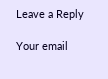Leave a Reply

Your email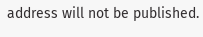address will not be published.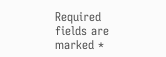Required fields are marked *